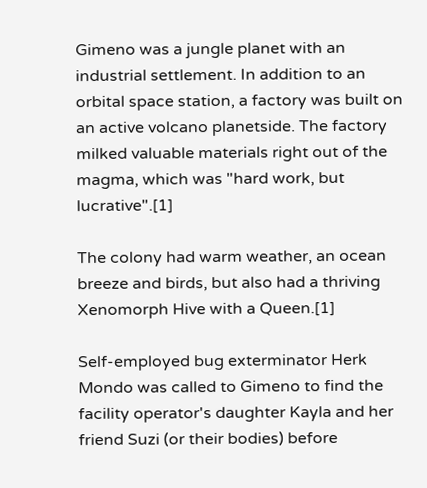Gimeno was a jungle planet with an industrial settlement. In addition to an orbital space station, a factory was built on an active volcano planetside. The factory milked valuable materials right out of the magma, which was "hard work, but lucrative".[1]

The colony had warm weather, an ocean breeze and birds, but also had a thriving Xenomorph Hive with a Queen.[1]

Self-employed bug exterminator Herk Mondo was called to Gimeno to find the facility operator's daughter Kayla and her friend Suzi (or their bodies) before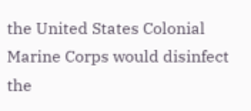the United States Colonial Marine Corps would disinfect the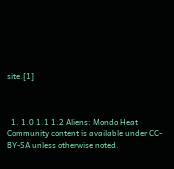site.[1]



  1. 1.0 1.1 1.2 Aliens: Mondo Heat
Community content is available under CC-BY-SA unless otherwise noted.